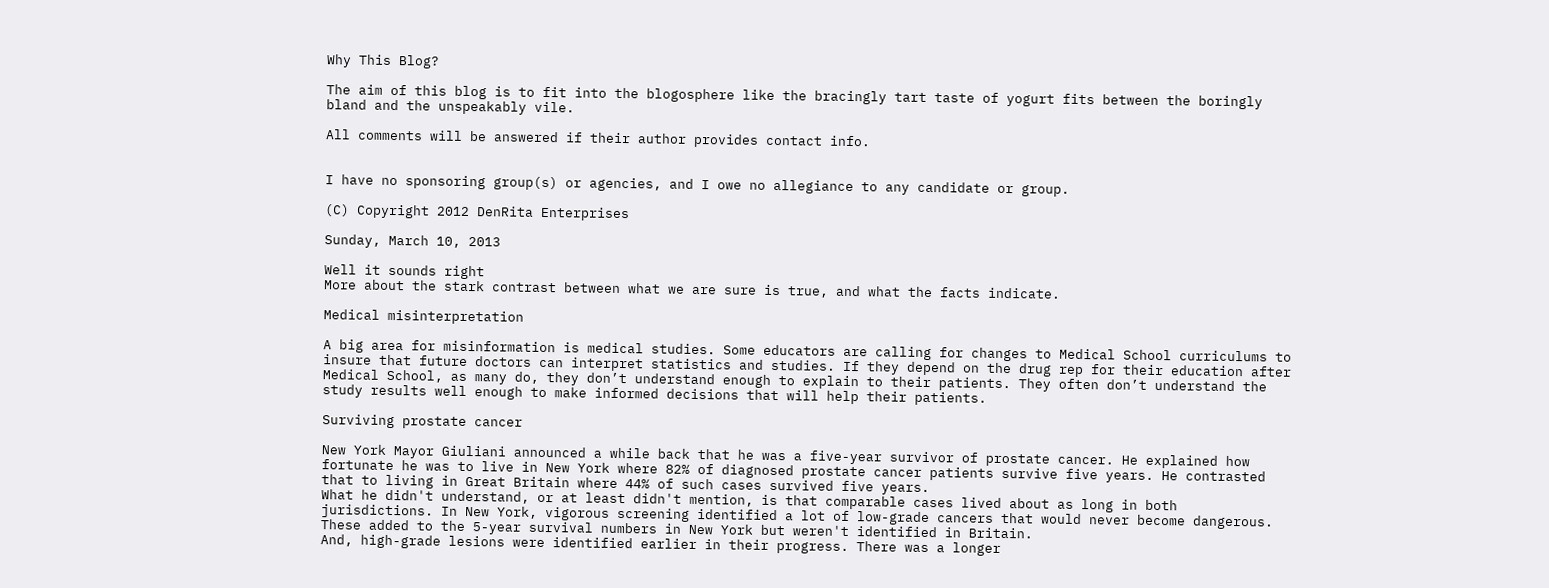Why This Blog?

The aim of this blog is to fit into the blogosphere like the bracingly tart taste of yogurt fits between the boringly bland and the unspeakably vile.

All comments will be answered if their author provides contact info.


I have no sponsoring group(s) or agencies, and I owe no allegiance to any candidate or group.

(C) Copyright 2012 DenRita Enterprises

Sunday, March 10, 2013

Well it sounds right
More about the stark contrast between what we are sure is true, and what the facts indicate.

Medical misinterpretation

A big area for misinformation is medical studies. Some educators are calling for changes to Medical School curriculums to insure that future doctors can interpret statistics and studies. If they depend on the drug rep for their education after Medical School, as many do, they don’t understand enough to explain to their patients. They often don’t understand the study results well enough to make informed decisions that will help their patients.

Surviving prostate cancer

New York Mayor Giuliani announced a while back that he was a five-year survivor of prostate cancer. He explained how fortunate he was to live in New York where 82% of diagnosed prostate cancer patients survive five years. He contrasted that to living in Great Britain where 44% of such cases survived five years.
What he didn't understand, or at least didn't mention, is that comparable cases lived about as long in both jurisdictions. In New York, vigorous screening identified a lot of low-grade cancers that would never become dangerous. These added to the 5-year survival numbers in New York but weren't identified in Britain.
And, high-grade lesions were identified earlier in their progress. There was a longer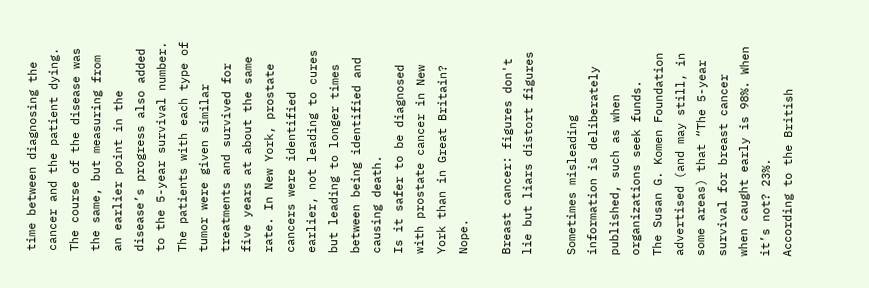time between diagnosing the cancer and the patient dying. The course of the disease was the same, but measuring from an earlier point in the disease’s progress also added to the 5-year survival number.
The patients with each type of tumor were given similar treatments and survived for five years at about the same rate. In New York, prostate cancers were identified earlier, not leading to cures but leading to longer times between being identified and causing death.
Is it safer to be diagnosed with prostate cancer in New York than in Great Britain? Nope.

Breast cancer: figures don't lie but liars distort figures

Sometimes misleading information is deliberately published, such as when organizations seek funds.
The Susan G. Komen Foundation advertised (and may still, in some areas) that “The 5-year survival for breast cancer when caught early is 98%. When it’s not? 23%.
According to the British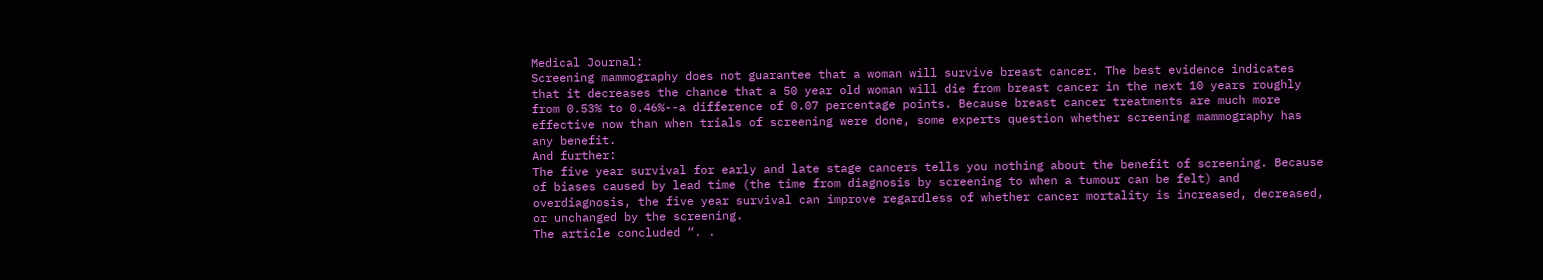Medical Journal:
Screening mammography does not guarantee that a woman will survive breast cancer. The best evidence indicates that it decreases the chance that a 50 year old woman will die from breast cancer in the next 10 years roughly from 0.53% to 0.46%--a difference of 0.07 percentage points. Because breast cancer treatments are much more effective now than when trials of screening were done, some experts question whether screening mammography has any benefit.
And further:
The five year survival for early and late stage cancers tells you nothing about the benefit of screening. Because of biases caused by lead time (the time from diagnosis by screening to when a tumour can be felt) and overdiagnosis, the five year survival can improve regardless of whether cancer mortality is increased, decreased, or unchanged by the screening.
The article concluded “. .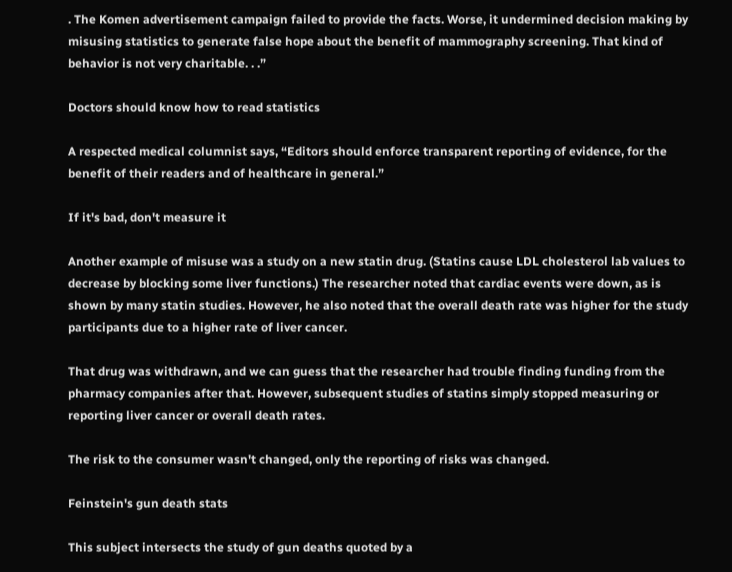. The Komen advertisement campaign failed to provide the facts. Worse, it undermined decision making by misusing statistics to generate false hope about the benefit of mammography screening. That kind of behavior is not very charitable. . .”

Doctors should know how to read statistics

A respected medical columnist says, “Editors should enforce transparent reporting of evidence, for the benefit of their readers and of healthcare in general.”

If it's bad, don't measure it

Another example of misuse was a study on a new statin drug. (Statins cause LDL cholesterol lab values to decrease by blocking some liver functions.) The researcher noted that cardiac events were down, as is shown by many statin studies. However, he also noted that the overall death rate was higher for the study participants due to a higher rate of liver cancer.

That drug was withdrawn, and we can guess that the researcher had trouble finding funding from the pharmacy companies after that. However, subsequent studies of statins simply stopped measuring or reporting liver cancer or overall death rates.

The risk to the consumer wasn't changed, only the reporting of risks was changed.

Feinstein's gun death stats

This subject intersects the study of gun deaths quoted by a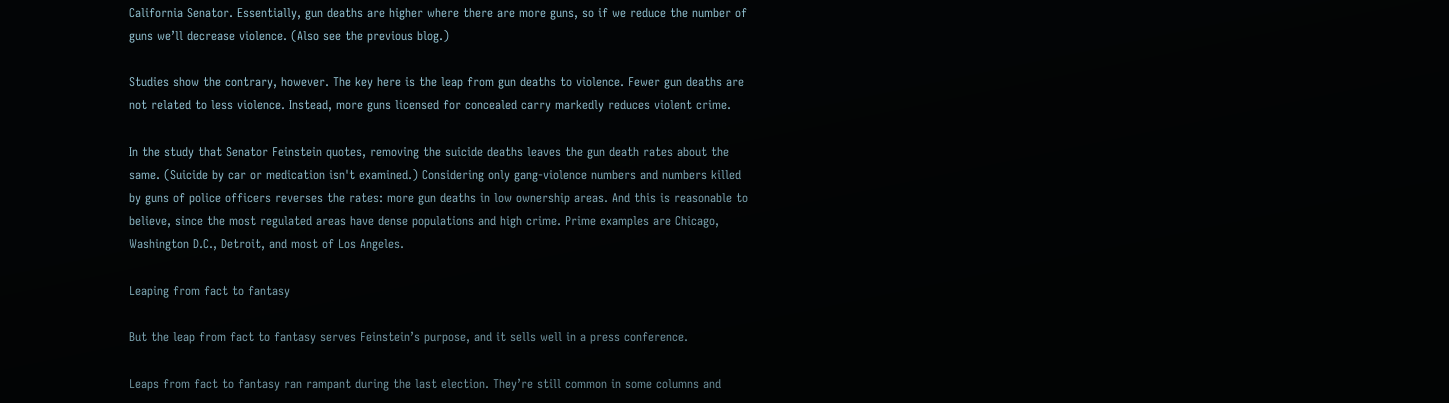California Senator. Essentially, gun deaths are higher where there are more guns, so if we reduce the number of guns we’ll decrease violence. (Also see the previous blog.)

Studies show the contrary, however. The key here is the leap from gun deaths to violence. Fewer gun deaths are not related to less violence. Instead, more guns licensed for concealed carry markedly reduces violent crime.

In the study that Senator Feinstein quotes, removing the suicide deaths leaves the gun death rates about the same. (Suicide by car or medication isn't examined.) Considering only gang-violence numbers and numbers killed by guns of police officers reverses the rates: more gun deaths in low ownership areas. And this is reasonable to believe, since the most regulated areas have dense populations and high crime. Prime examples are Chicago, Washington D.C., Detroit, and most of Los Angeles.

Leaping from fact to fantasy

But the leap from fact to fantasy serves Feinstein’s purpose, and it sells well in a press conference.

Leaps from fact to fantasy ran rampant during the last election. They’re still common in some columns and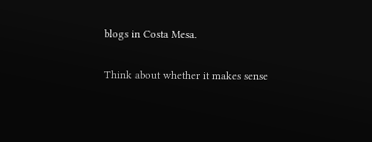blogs in Costa Mesa.

Think about whether it makes sense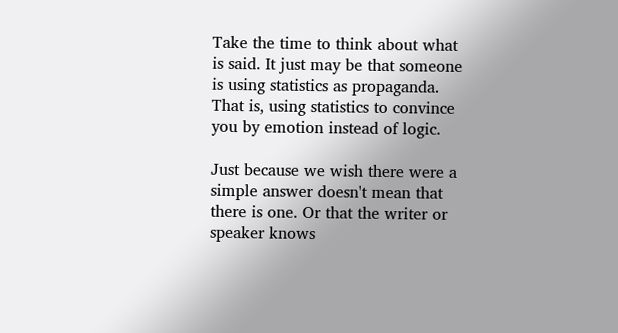Take the time to think about what is said. It just may be that someone is using statistics as propaganda. That is, using statistics to convince you by emotion instead of logic.

Just because we wish there were a simple answer doesn't mean that there is one. Or that the writer or speaker knows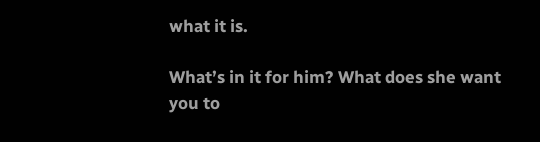what it is.

What’s in it for him? What does she want you to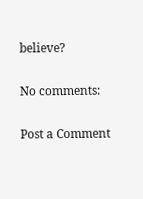believe?

No comments:

Post a Comment